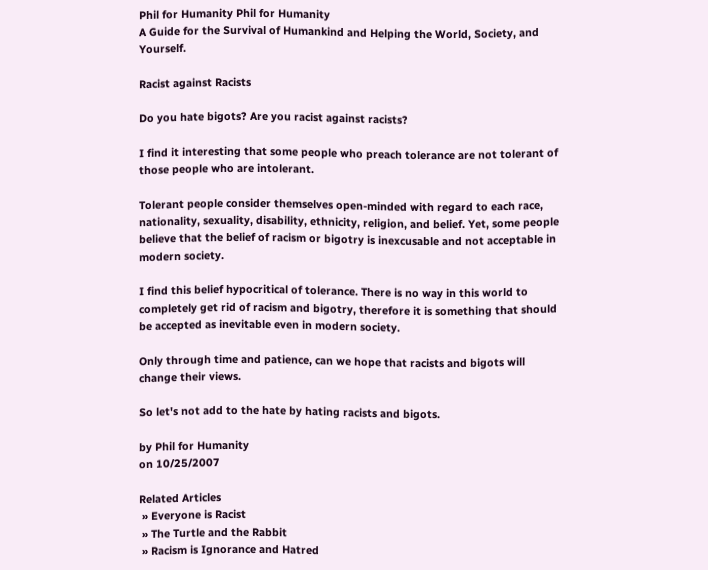Phil for Humanity Phil for Humanity
A Guide for the Survival of Humankind and Helping the World, Society, and Yourself.

Racist against Racists

Do you hate bigots? Are you racist against racists?

I find it interesting that some people who preach tolerance are not tolerant of those people who are intolerant.

Tolerant people consider themselves open-minded with regard to each race, nationality, sexuality, disability, ethnicity, religion, and belief. Yet, some people believe that the belief of racism or bigotry is inexcusable and not acceptable in modern society.

I find this belief hypocritical of tolerance. There is no way in this world to completely get rid of racism and bigotry, therefore it is something that should be accepted as inevitable even in modern society.

Only through time and patience, can we hope that racists and bigots will change their views.

So let's not add to the hate by hating racists and bigots.

by Phil for Humanity
on 10/25/2007

Related Articles
 » Everyone is Racist
 » The Turtle and the Rabbit
 » Racism is Ignorance and Hatred